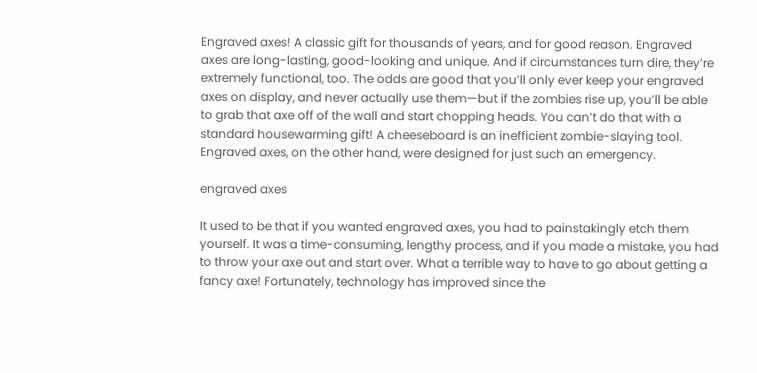Engraved axes! A classic gift for thousands of years, and for good reason. Engraved axes are long-lasting, good-looking and unique. And if circumstances turn dire, they’re extremely functional, too. The odds are good that you’ll only ever keep your engraved axes on display, and never actually use them—but if the zombies rise up, you’ll be able to grab that axe off of the wall and start chopping heads. You can’t do that with a standard housewarming gift! A cheeseboard is an inefficient zombie-slaying tool. Engraved axes, on the other hand, were designed for just such an emergency.

engraved axes

It used to be that if you wanted engraved axes, you had to painstakingly etch them yourself. It was a time-consuming, lengthy process, and if you made a mistake, you had to throw your axe out and start over. What a terrible way to have to go about getting a fancy axe! Fortunately, technology has improved since the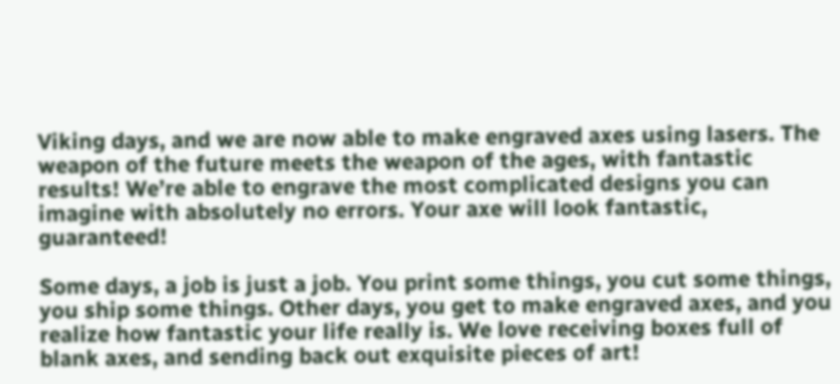Viking days, and we are now able to make engraved axes using lasers. The weapon of the future meets the weapon of the ages, with fantastic results! We’re able to engrave the most complicated designs you can imagine with absolutely no errors. Your axe will look fantastic, guaranteed!

Some days, a job is just a job. You print some things, you cut some things, you ship some things. Other days, you get to make engraved axes, and you realize how fantastic your life really is. We love receiving boxes full of blank axes, and sending back out exquisite pieces of art!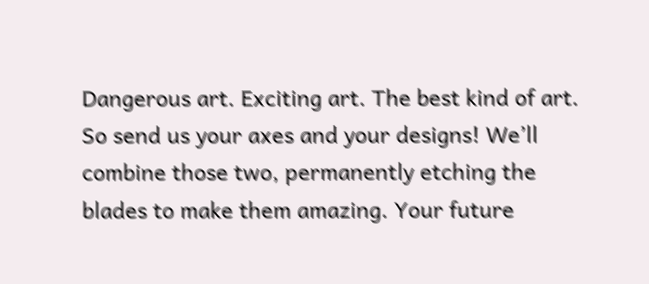Dangerous art. Exciting art. The best kind of art. So send us your axes and your designs! We’ll combine those two, permanently etching the blades to make them amazing. Your future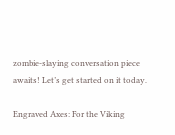zombie-slaying conversation piece awaits! Let’s get started on it today.

Engraved Axes: For the Viking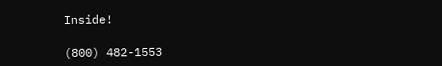Inside!

(800) 482-1553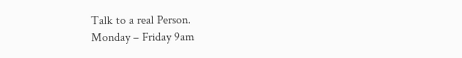Talk to a real Person.
Monday – Friday 9am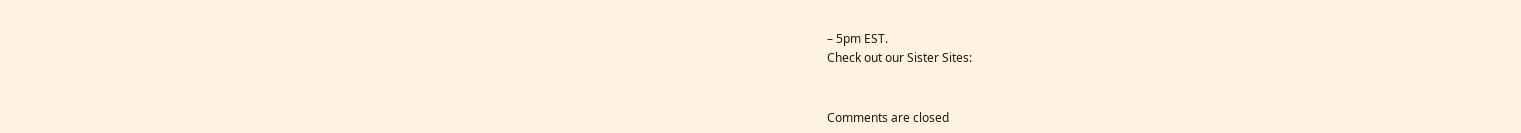– 5pm EST.
Check out our Sister Sites:


Comments are closed